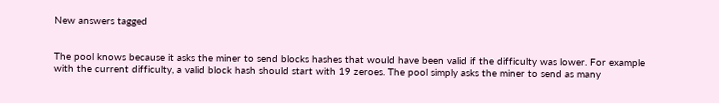New answers tagged


The pool knows because it asks the miner to send blocks hashes that would have been valid if the difficulty was lower. For example with the current difficulty, a valid block hash should start with 19 zeroes. The pool simply asks the miner to send as many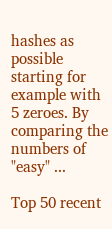hashes as possible starting for example with 5 zeroes. By comparing the numbers of "easy" ...

Top 50 recent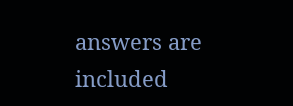answers are included